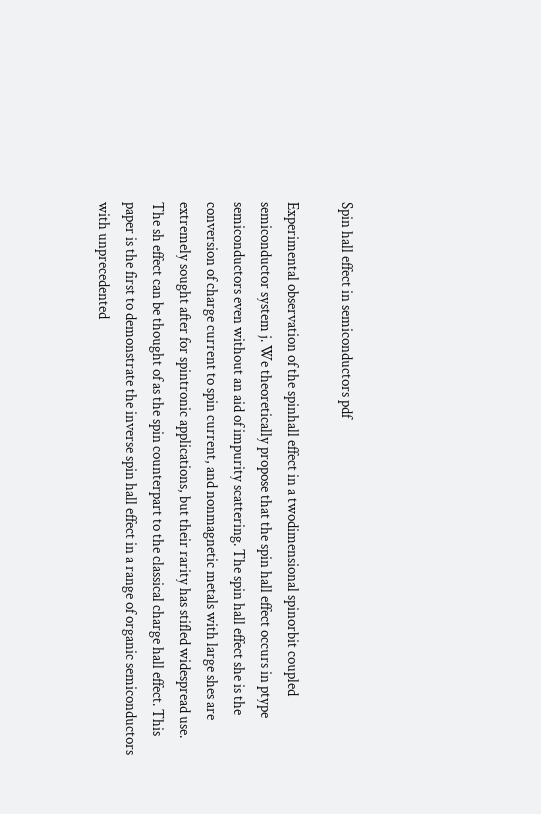Spin hall effect in semiconductors pdf

Experimental observation of the spinhall effect in a twodimensional spinorbit coupled semiconductor system j. We theoretically propose that the spin hall effect occurs in ptype semiconductors even without an aid of impurity scattering. The spin hall effect she is the conversion of charge current to spin current, and nonmagnetic metals with large shes are extremely sought after for spintronic applications, but their rarity has stifled widespread use. The sh effect can be thought of as the spin counterpart to the classical charge hall effect. This paper is the first to demonstrate the inverse spin hall effect in a range of organic semiconductors with unprecedented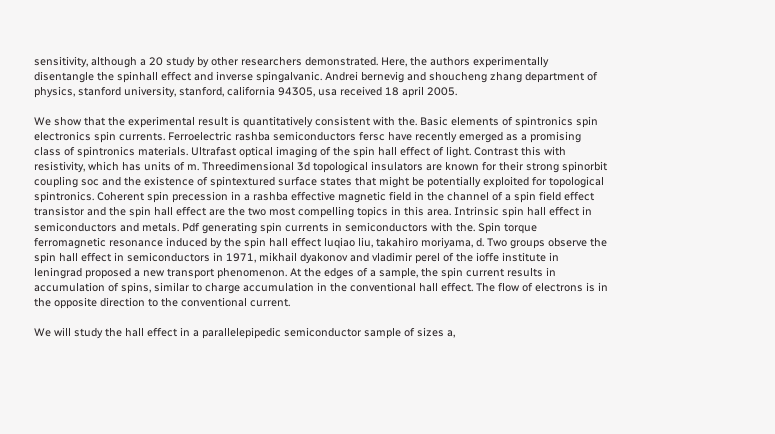sensitivity, although a 20 study by other researchers demonstrated. Here, the authors experimentally disentangle the spinhall effect and inverse spingalvanic. Andrei bernevig and shoucheng zhang department of physics, stanford university, stanford, california 94305, usa received 18 april 2005.

We show that the experimental result is quantitatively consistent with the. Basic elements of spintronics spin electronics spin currents. Ferroelectric rashba semiconductors fersc have recently emerged as a promising class of spintronics materials. Ultrafast optical imaging of the spin hall effect of light. Contrast this with resistivity, which has units of m. Threedimensional 3d topological insulators are known for their strong spinorbit coupling soc and the existence of spintextured surface states that might be potentially exploited for topological spintronics. Coherent spin precession in a rashba effective magnetic field in the channel of a spin field effect transistor and the spin hall effect are the two most compelling topics in this area. Intrinsic spin hall effect in semiconductors and metals. Pdf generating spin currents in semiconductors with the. Spin torque ferromagnetic resonance induced by the spin hall effect luqiao liu, takahiro moriyama, d. Two groups observe the spin hall effect in semiconductors in 1971, mikhail dyakonov and vladimir perel of the ioffe institute in leningrad proposed a new transport phenomenon. At the edges of a sample, the spin current results in accumulation of spins, similar to charge accumulation in the conventional hall effect. The flow of electrons is in the opposite direction to the conventional current.

We will study the hall effect in a parallelepipedic semiconductor sample of sizes a,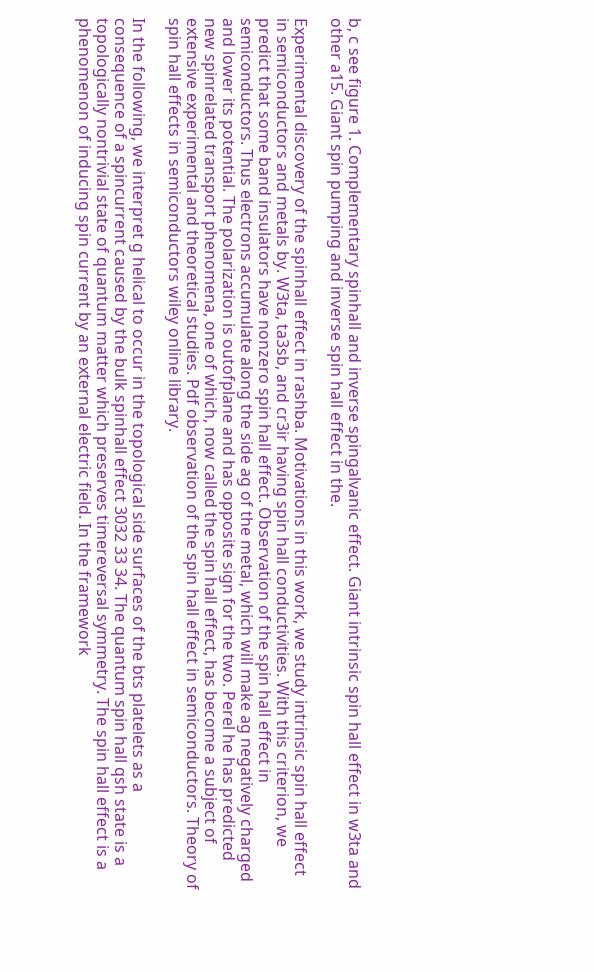b, c see figure 1. Complementary spinhall and inverse spingalvanic effect. Giant intrinsic spin hall effect in w3ta and other a15. Giant spin pumping and inverse spin hall effect in the.

Experimental discovery of the spinhall effect in rashba. Motivations in this work, we study intrinsic spin hall effect in semiconductors and metals by. W3ta, ta3sb, and cr3ir having spin hall conductivities. With this criterion, we predict that some band insulators have nonzero spin hall effect. Observation of the spin hall effect in semiconductors. Thus electrons accumulate along the side ag of the metal, which will make ag negatively charged and lower its potential. The polarization is outofplane and has opposite sign for the two. Perel he has predicted new spinrelated transport phenomena, one of which, now called the spin hall effect, has become a subject of extensive experimental and theoretical studies. Pdf observation of the spin hall effect in semiconductors. Theory of spin hall effects in semiconductors wiley online library.

In the following, we interpret g helical to occur in the topological side surfaces of the bts platelets as a consequence of a spincurrent caused by the bulk spinhall effect 3032 33 34. The quantum spin hall qsh state is a topologically nontrivial state of quantum matter which preserves timereversal symmetry. The spin hall effect is a phenomenon of inducing spin current by an external electric field. In the framework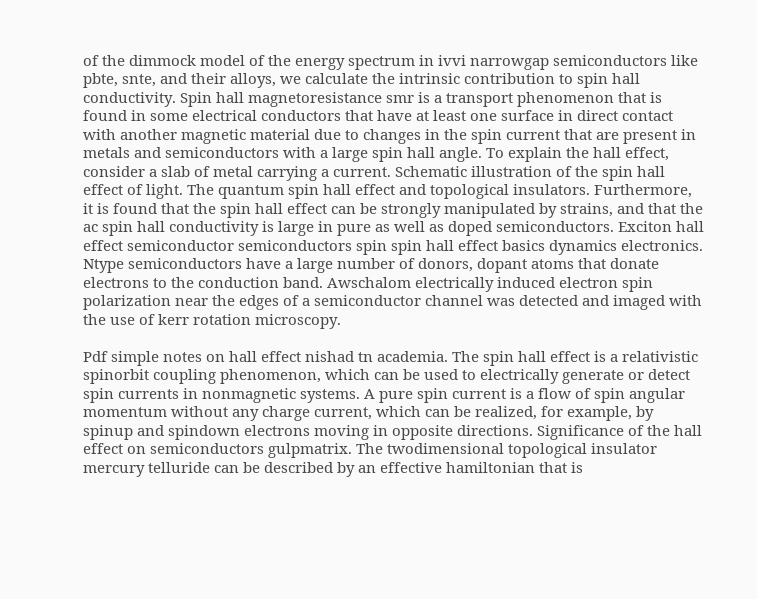of the dimmock model of the energy spectrum in ivvi narrowgap semiconductors like pbte, snte, and their alloys, we calculate the intrinsic contribution to spin hall conductivity. Spin hall magnetoresistance smr is a transport phenomenon that is found in some electrical conductors that have at least one surface in direct contact with another magnetic material due to changes in the spin current that are present in metals and semiconductors with a large spin hall angle. To explain the hall effect, consider a slab of metal carrying a current. Schematic illustration of the spin hall effect of light. The quantum spin hall effect and topological insulators. Furthermore, it is found that the spin hall effect can be strongly manipulated by strains, and that the ac spin hall conductivity is large in pure as well as doped semiconductors. Exciton hall effect semiconductor semiconductors spin spin hall effect basics dynamics electronics. Ntype semiconductors have a large number of donors, dopant atoms that donate electrons to the conduction band. Awschalom electrically induced electron spin polarization near the edges of a semiconductor channel was detected and imaged with the use of kerr rotation microscopy.

Pdf simple notes on hall effect nishad tn academia. The spin hall effect is a relativistic spinorbit coupling phenomenon, which can be used to electrically generate or detect spin currents in nonmagnetic systems. A pure spin current is a flow of spin angular momentum without any charge current, which can be realized, for example, by spinup and spindown electrons moving in opposite directions. Significance of the hall effect on semiconductors gulpmatrix. The twodimensional topological insulator mercury telluride can be described by an effective hamiltonian that is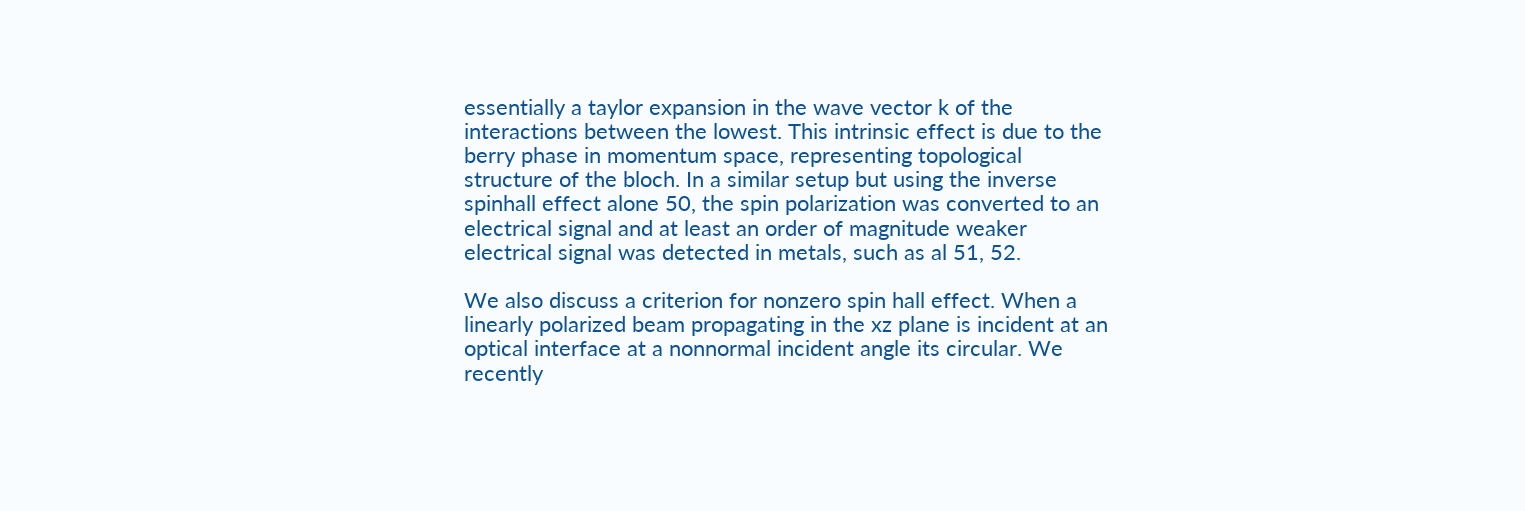essentially a taylor expansion in the wave vector k of the interactions between the lowest. This intrinsic effect is due to the berry phase in momentum space, representing topological structure of the bloch. In a similar setup but using the inverse spinhall effect alone 50, the spin polarization was converted to an electrical signal and at least an order of magnitude weaker electrical signal was detected in metals, such as al 51, 52.

We also discuss a criterion for nonzero spin hall effect. When a linearly polarized beam propagating in the xz plane is incident at an optical interface at a nonnormal incident angle its circular. We recently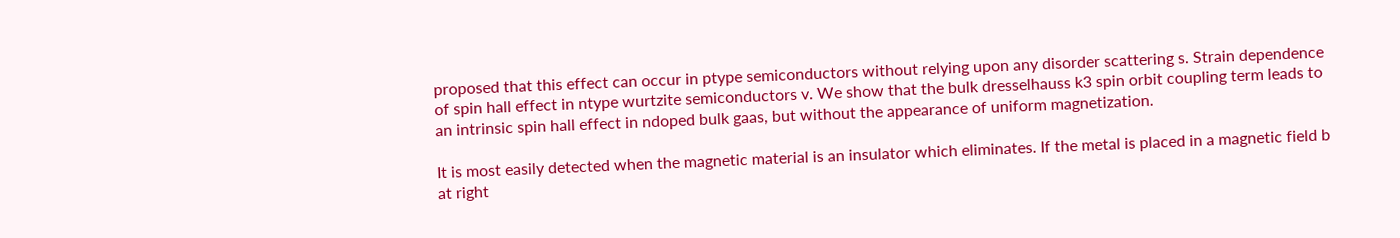proposed that this effect can occur in ptype semiconductors without relying upon any disorder scattering s. Strain dependence of spin hall effect in ntype wurtzite semiconductors v. We show that the bulk dresselhauss k3 spin orbit coupling term leads to an intrinsic spin hall effect in ndoped bulk gaas, but without the appearance of uniform magnetization.

It is most easily detected when the magnetic material is an insulator which eliminates. If the metal is placed in a magnetic field b at right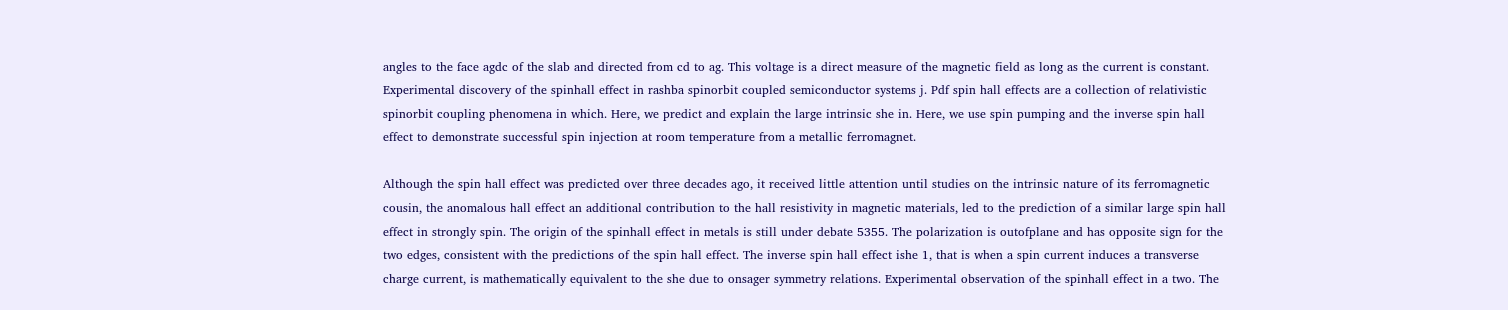angles to the face agdc of the slab and directed from cd to ag. This voltage is a direct measure of the magnetic field as long as the current is constant. Experimental discovery of the spinhall effect in rashba spinorbit coupled semiconductor systems j. Pdf spin hall effects are a collection of relativistic spinorbit coupling phenomena in which. Here, we predict and explain the large intrinsic she in. Here, we use spin pumping and the inverse spin hall effect to demonstrate successful spin injection at room temperature from a metallic ferromagnet.

Although the spin hall effect was predicted over three decades ago, it received little attention until studies on the intrinsic nature of its ferromagnetic cousin, the anomalous hall effect an additional contribution to the hall resistivity in magnetic materials, led to the prediction of a similar large spin hall effect in strongly spin. The origin of the spinhall effect in metals is still under debate 5355. The polarization is outofplane and has opposite sign for the two edges, consistent with the predictions of the spin hall effect. The inverse spin hall effect ishe 1, that is when a spin current induces a transverse charge current, is mathematically equivalent to the she due to onsager symmetry relations. Experimental observation of the spinhall effect in a two. The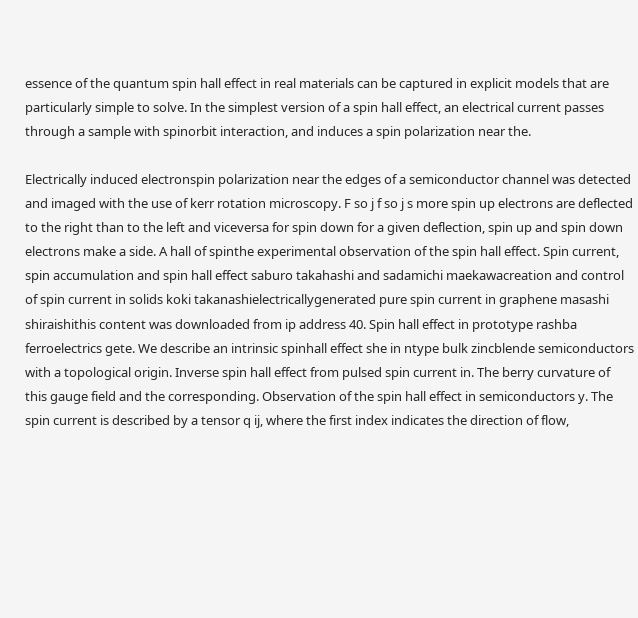essence of the quantum spin hall effect in real materials can be captured in explicit models that are particularly simple to solve. In the simplest version of a spin hall effect, an electrical current passes through a sample with spinorbit interaction, and induces a spin polarization near the.

Electrically induced electronspin polarization near the edges of a semiconductor channel was detected and imaged with the use of kerr rotation microscopy. F so j f so j s more spin up electrons are deflected to the right than to the left and viceversa for spin down for a given deflection, spin up and spin down electrons make a side. A hall of spinthe experimental observation of the spin hall effect. Spin current, spin accumulation and spin hall effect saburo takahashi and sadamichi maekawacreation and control of spin current in solids koki takanashielectricallygenerated pure spin current in graphene masashi shiraishithis content was downloaded from ip address 40. Spin hall effect in prototype rashba ferroelectrics gete. We describe an intrinsic spinhall effect she in ntype bulk zincblende semiconductors with a topological origin. Inverse spin hall effect from pulsed spin current in. The berry curvature of this gauge field and the corresponding. Observation of the spin hall effect in semiconductors y. The spin current is described by a tensor q ij, where the first index indicates the direction of flow,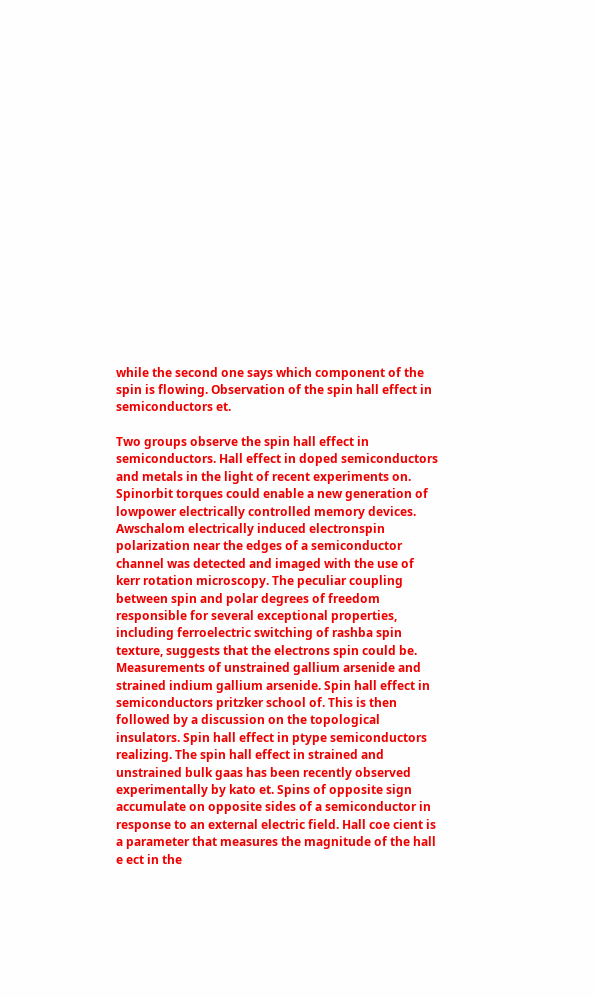while the second one says which component of the spin is flowing. Observation of the spin hall effect in semiconductors et.

Two groups observe the spin hall effect in semiconductors. Hall effect in doped semiconductors and metals in the light of recent experiments on. Spinorbit torques could enable a new generation of lowpower electrically controlled memory devices. Awschalom electrically induced electronspin polarization near the edges of a semiconductor channel was detected and imaged with the use of kerr rotation microscopy. The peculiar coupling between spin and polar degrees of freedom responsible for several exceptional properties, including ferroelectric switching of rashba spin texture, suggests that the electrons spin could be. Measurements of unstrained gallium arsenide and strained indium gallium arsenide. Spin hall effect in semiconductors pritzker school of. This is then followed by a discussion on the topological insulators. Spin hall effect in ptype semiconductors realizing. The spin hall effect in strained and unstrained bulk gaas has been recently observed experimentally by kato et. Spins of opposite sign accumulate on opposite sides of a semiconductor in response to an external electric field. Hall coe cient is a parameter that measures the magnitude of the hall e ect in the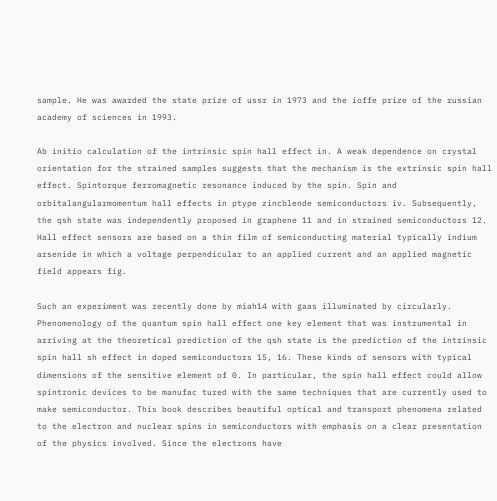sample. He was awarded the state prize of ussr in 1973 and the ioffe prize of the russian academy of sciences in 1993.

Ab initio calculation of the intrinsic spin hall effect in. A weak dependence on crystal orientation for the strained samples suggests that the mechanism is the extrinsic spin hall effect. Spintorque ferromagnetic resonance induced by the spin. Spin and orbitalangularmomentum hall effects in ptype zincblende semiconductors iv. Subsequently, the qsh state was independently proposed in graphene 11 and in strained semiconductors 12. Hall effect sensors are based on a thin film of semiconducting material typically indium arsenide in which a voltage perpendicular to an applied current and an applied magnetic field appears fig.

Such an experiment was recently done by miah14 with gaas illuminated by circularly. Phenomenology of the quantum spin hall effect one key element that was instrumental in arriving at the theoretical prediction of the qsh state is the prediction of the intrinsic spin hall sh effect in doped semiconductors 15, 16. These kinds of sensors with typical dimensions of the sensitive element of 0. In particular, the spin hall effect could allow spintronic devices to be manufac tured with the same techniques that are currently used to make semiconductor. This book describes beautiful optical and transport phenomena related to the electron and nuclear spins in semiconductors with emphasis on a clear presentation of the physics involved. Since the electrons have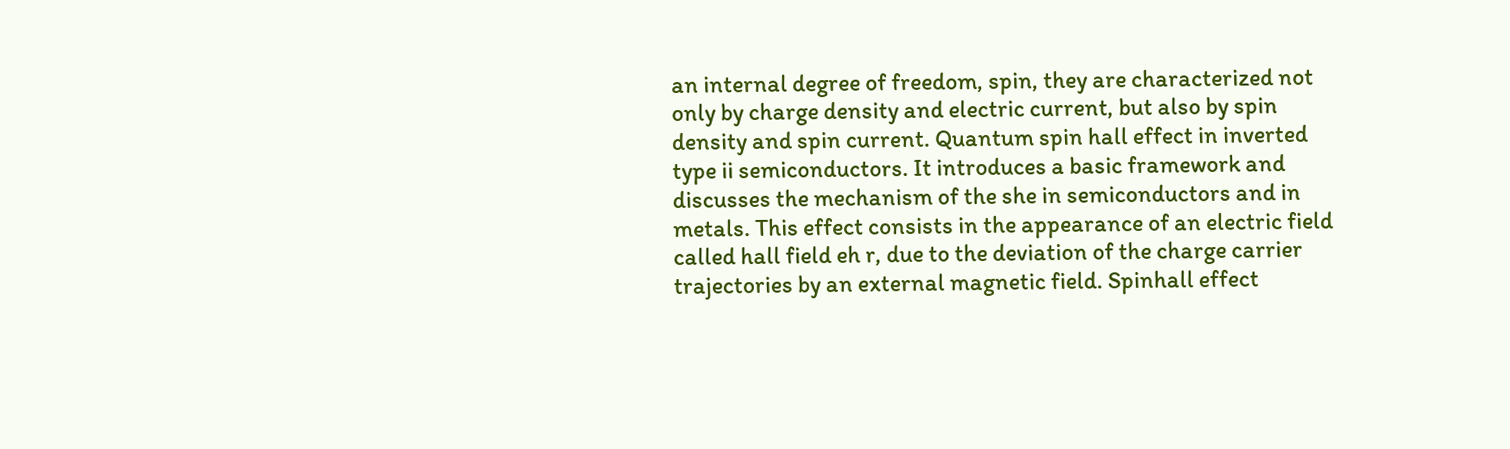an internal degree of freedom, spin, they are characterized not only by charge density and electric current, but also by spin density and spin current. Quantum spin hall effect in inverted type ii semiconductors. It introduces a basic framework and discusses the mechanism of the she in semiconductors and in metals. This effect consists in the appearance of an electric field called hall field eh r, due to the deviation of the charge carrier trajectories by an external magnetic field. Spinhall effect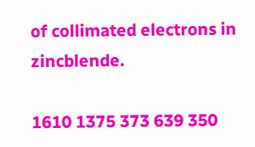of collimated electrons in zincblende.

1610 1375 373 639 350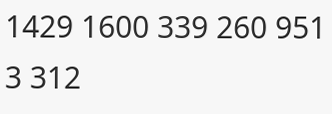1429 1600 339 260 951 3 312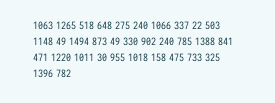1063 1265 518 648 275 240 1066 337 22 503 1148 49 1494 873 49 330 902 240 785 1388 841 471 1220 1011 30 955 1018 158 475 733 325 1396 782